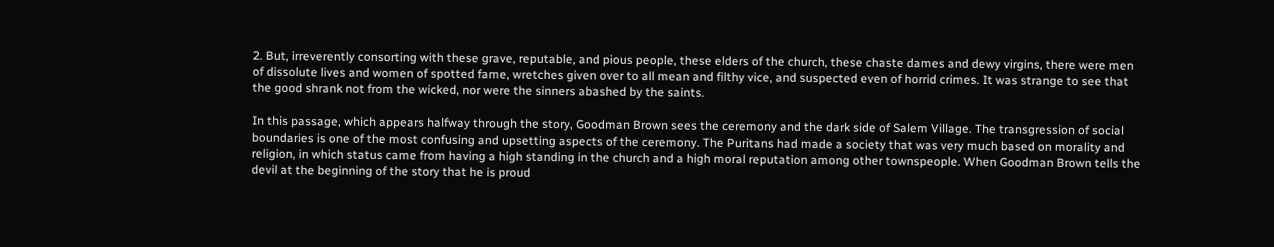2. But, irreverently consorting with these grave, reputable, and pious people, these elders of the church, these chaste dames and dewy virgins, there were men of dissolute lives and women of spotted fame, wretches given over to all mean and filthy vice, and suspected even of horrid crimes. It was strange to see that the good shrank not from the wicked, nor were the sinners abashed by the saints.

In this passage, which appears halfway through the story, Goodman Brown sees the ceremony and the dark side of Salem Village. The transgression of social boundaries is one of the most confusing and upsetting aspects of the ceremony. The Puritans had made a society that was very much based on morality and religion, in which status came from having a high standing in the church and a high moral reputation among other townspeople. When Goodman Brown tells the devil at the beginning of the story that he is proud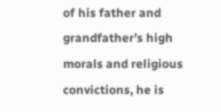of his father and grandfather’s high morals and religious convictions, he is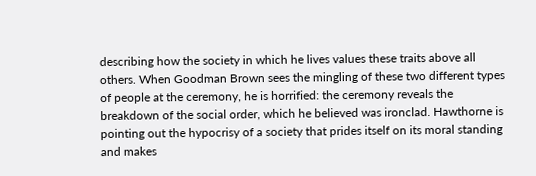describing how the society in which he lives values these traits above all others. When Goodman Brown sees the mingling of these two different types of people at the ceremony, he is horrified: the ceremony reveals the breakdown of the social order, which he believed was ironclad. Hawthorne is pointing out the hypocrisy of a society that prides itself on its moral standing and makes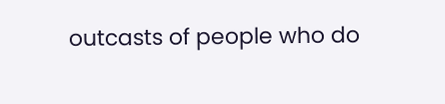outcasts of people who do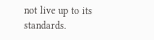not live up to its standards.